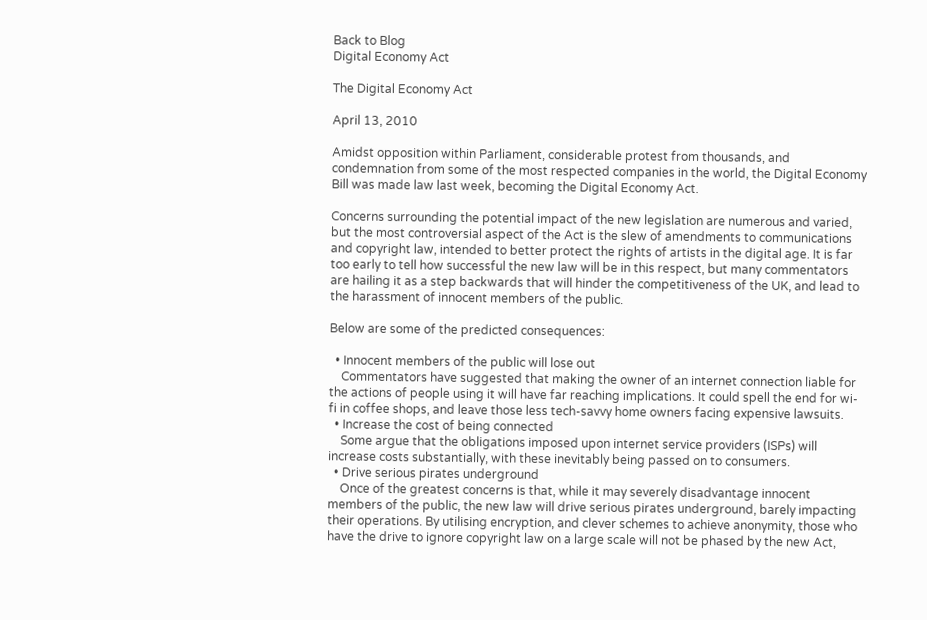Back to Blog
Digital Economy Act

The Digital Economy Act

April 13, 2010

Amidst opposition within Parliament, considerable protest from thousands, and condemnation from some of the most respected companies in the world, the Digital Economy Bill was made law last week, becoming the Digital Economy Act.

Concerns surrounding the potential impact of the new legislation are numerous and varied, but the most controversial aspect of the Act is the slew of amendments to communications and copyright law, intended to better protect the rights of artists in the digital age. It is far too early to tell how successful the new law will be in this respect, but many commentators are hailing it as a step backwards that will hinder the competitiveness of the UK, and lead to the harassment of innocent members of the public.

Below are some of the predicted consequences:

  • Innocent members of the public will lose out
    Commentators have suggested that making the owner of an internet connection liable for the actions of people using it will have far reaching implications. It could spell the end for wi-fi in coffee shops, and leave those less tech-savvy home owners facing expensive lawsuits.
  • Increase the cost of being connected
    Some argue that the obligations imposed upon internet service providers (ISPs) will increase costs substantially, with these inevitably being passed on to consumers.
  • Drive serious pirates underground
    Once of the greatest concerns is that, while it may severely disadvantage innocent members of the public, the new law will drive serious pirates underground, barely impacting their operations. By utilising encryption, and clever schemes to achieve anonymity, those who have the drive to ignore copyright law on a large scale will not be phased by the new Act,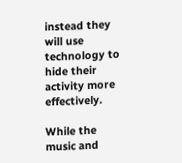instead they will use technology to hide their activity more effectively.

While the music and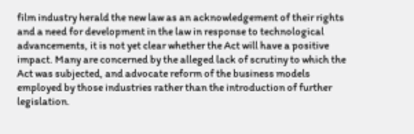film industry herald the new law as an acknowledgement of their rights and a need for development in the law in response to technological advancements, it is not yet clear whether the Act will have a positive impact. Many are concerned by the alleged lack of scrutiny to which the Act was subjected, and advocate reform of the business models employed by those industries rather than the introduction of further legislation.